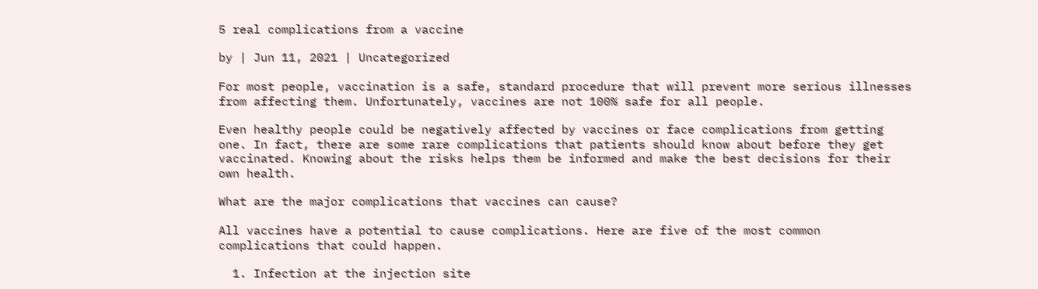5 real complications from a vaccine

by | Jun 11, 2021 | Uncategorized

For most people, vaccination is a safe, standard procedure that will prevent more serious illnesses from affecting them. Unfortunately, vaccines are not 100% safe for all people.

Even healthy people could be negatively affected by vaccines or face complications from getting one. In fact, there are some rare complications that patients should know about before they get vaccinated. Knowing about the risks helps them be informed and make the best decisions for their own health.

What are the major complications that vaccines can cause?

All vaccines have a potential to cause complications. Here are five of the most common complications that could happen.

  1. Infection at the injection site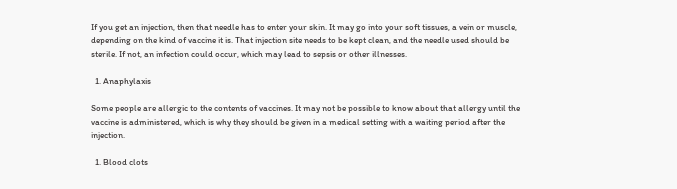If you get an injection, then that needle has to enter your skin. It may go into your soft tissues, a vein or muscle, depending on the kind of vaccine it is. That injection site needs to be kept clean, and the needle used should be sterile. If not, an infection could occur, which may lead to sepsis or other illnesses.

  1. Anaphylaxis

Some people are allergic to the contents of vaccines. It may not be possible to know about that allergy until the vaccine is administered, which is why they should be given in a medical setting with a waiting period after the injection.

  1. Blood clots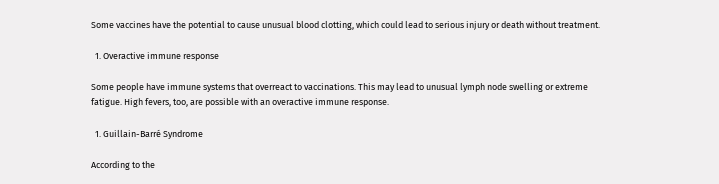Some vaccines have the potential to cause unusual blood clotting, which could lead to serious injury or death without treatment.

  1. Overactive immune response

Some people have immune systems that overreact to vaccinations. This may lead to unusual lymph node swelling or extreme fatigue. High fevers, too, are possible with an overactive immune response.

  1. Guillain-Barré Syndrome

According to the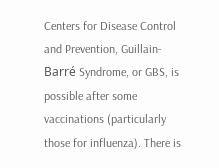Centers for Disease Control and Prevention, Guillain-Barré Syndrome, or GBS, is possible after some vaccinations (particularly those for influenza). There is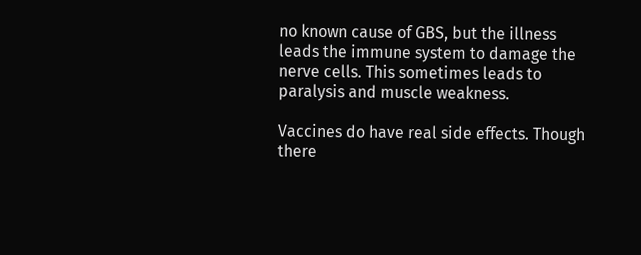no known cause of GBS, but the illness leads the immune system to damage the nerve cells. This sometimes leads to paralysis and muscle weakness.

Vaccines do have real side effects. Though there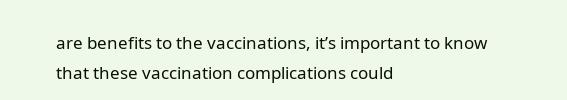are benefits to the vaccinations, it’s important to know that these vaccination complications could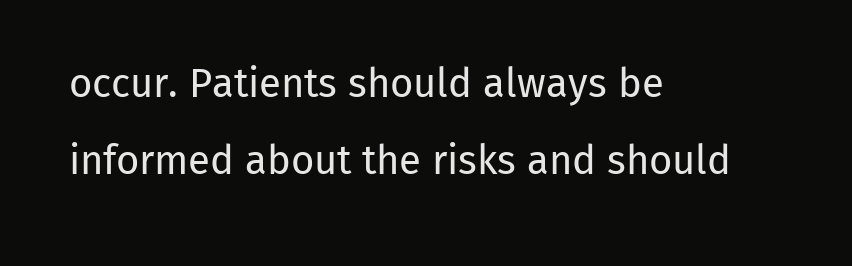occur. Patients should always be informed about the risks and should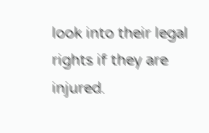look into their legal rights if they are injured.